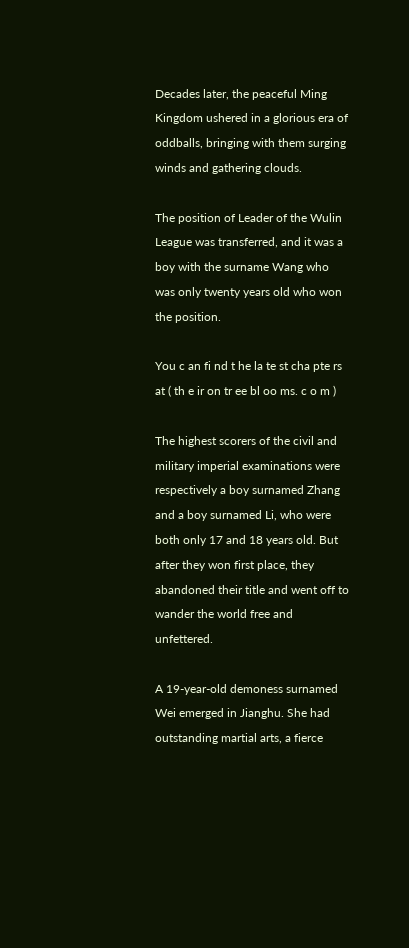Decades later, the peaceful Ming Kingdom ushered in a glorious era of oddballs, bringing with them surging winds and gathering clouds.

The position of Leader of the Wulin League was transferred, and it was a boy with the surname Wang who was only twenty years old who won the position.

You c an fi nd t he la te st cha pte rs at ( th e ir on tr ee bl oo ms. c o m )

The highest scorers of the civil and military imperial examinations were respectively a boy surnamed Zhang and a boy surnamed Li, who were both only 17 and 18 years old. But after they won first place, they abandoned their title and went off to wander the world free and unfettered.

A 19-year-old demoness surnamed Wei emerged in Jianghu. She had outstanding martial arts, a fierce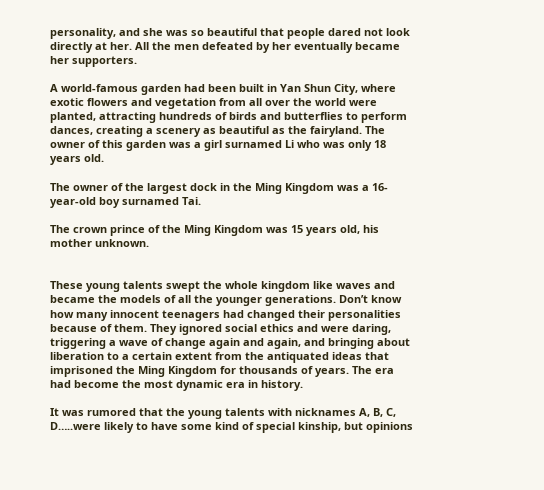personality, and she was so beautiful that people dared not look directly at her. All the men defeated by her eventually became her supporters.

A world-famous garden had been built in Yan Shun City, where exotic flowers and vegetation from all over the world were planted, attracting hundreds of birds and butterflies to perform dances, creating a scenery as beautiful as the fairyland. The owner of this garden was a girl surnamed Li who was only 18 years old.

The owner of the largest dock in the Ming Kingdom was a 16-year-old boy surnamed Tai.

The crown prince of the Ming Kingdom was 15 years old, his mother unknown.


These young talents swept the whole kingdom like waves and became the models of all the younger generations. Don’t know how many innocent teenagers had changed their personalities because of them. They ignored social ethics and were daring, triggering a wave of change again and again, and bringing about liberation to a certain extent from the antiquated ideas that imprisoned the Ming Kingdom for thousands of years. The era had become the most dynamic era in history.

It was rumored that the young talents with nicknames A, B, C, D…..were likely to have some kind of special kinship, but opinions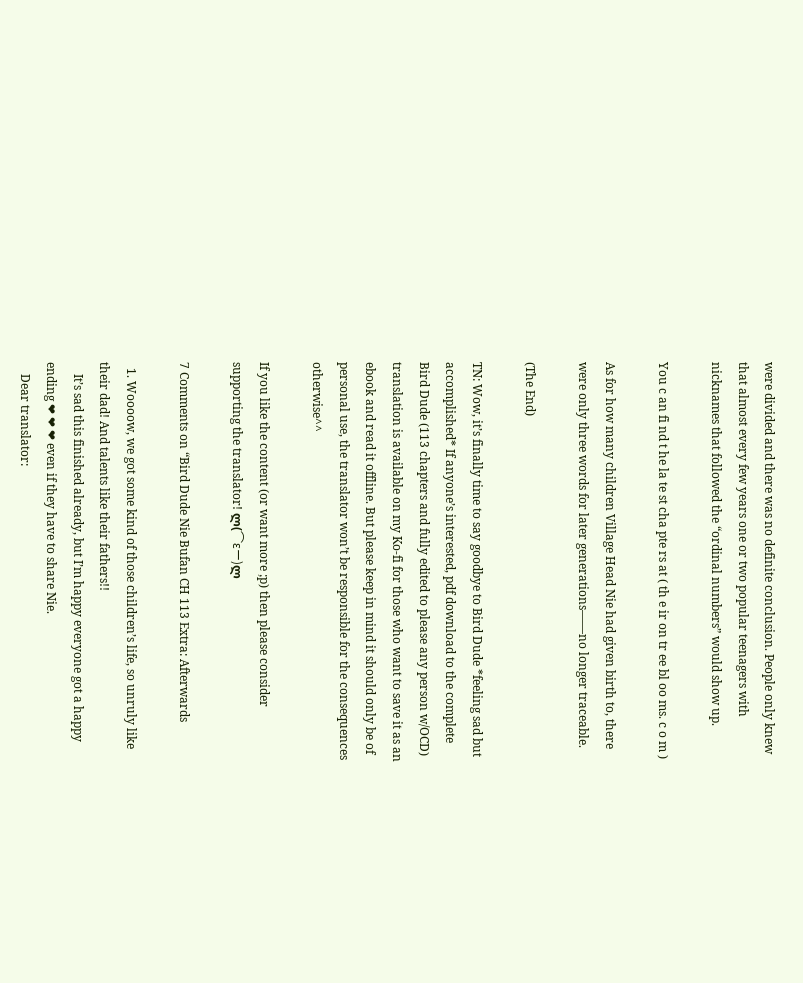were divided and there was no definite conclusion. People only knew that almost every few years one or two popular teenagers with nicknames that followed the “ordinal numbers” would show up.

You c an fi nd t he la te st cha pte rs at ( th e ir on tr ee bl oo ms. c o m )

As for how many children Village Head Nie had given birth to, there were only three words for later generations——no longer traceable.

(The End)

TN: Wow, it’s finally time to say goodbye to Bird Dude *feeling sad but accomplished* If anyone’s interested, pdf download to the complete Bird Dude (113 chapters and fully edited to please any person w/OCD) translation is available on my Ko-fi for those who want to save it as an ebook and read it offline. But please keep in mind it should only be of personal use, the translator won’t be responsible for the consequences otherwise^^

If you like the content (or want more ;p) then please consider supporting the translator! ლ(⌒εー)ლ

7 Comments on “Bird Dude Nie Bufan CH 113 Extra: Afterwards

  1. Woooow, we got some kind of those children’s life, so unruly like their dad! And talents like their fathers!!
    It’s sad this finished already, but I’m happy everyone got a happy ending ❤ ❤ ❤ even if they have to share Nie.
    Dear translator: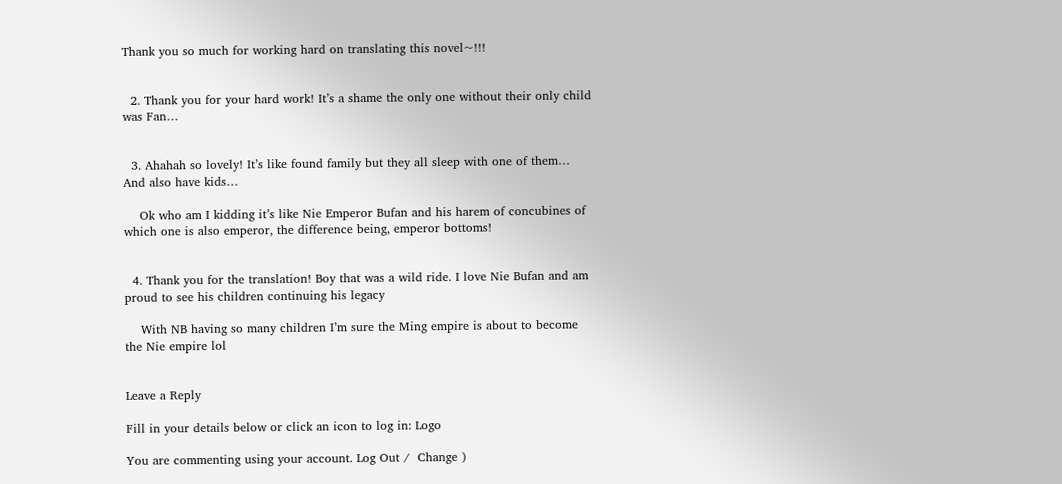Thank you so much for working hard on translating this novel~!!!


  2. Thank you for your hard work! It’s a shame the only one without their only child was Fan…


  3. Ahahah so lovely! It’s like found family but they all sleep with one of them… And also have kids…

    Ok who am I kidding it’s like Nie Emperor Bufan and his harem of concubines of which one is also emperor, the difference being, emperor bottoms!


  4. Thank you for the translation! Boy that was a wild ride. I love Nie Bufan and am proud to see his children continuing his legacy

    With NB having so many children I’m sure the Ming empire is about to become the Nie empire lol


Leave a Reply

Fill in your details below or click an icon to log in: Logo

You are commenting using your account. Log Out /  Change )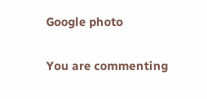Google photo

You are commenting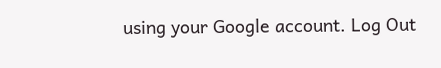using your Google account. Log Out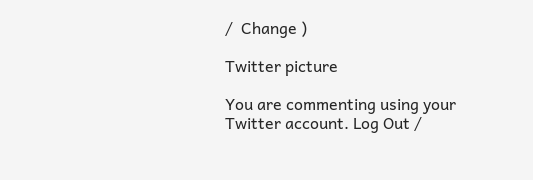/  Change )

Twitter picture

You are commenting using your Twitter account. Log Out /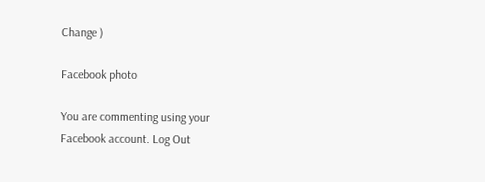Change )

Facebook photo

You are commenting using your Facebook account. Log Out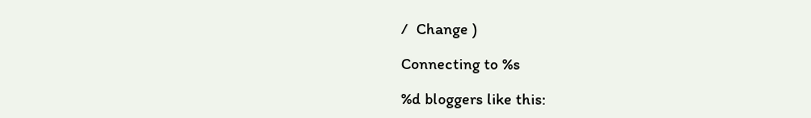/  Change )

Connecting to %s

%d bloggers like this: